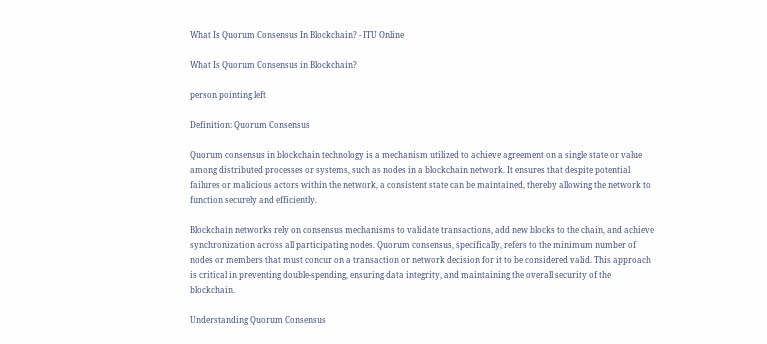What Is Quorum Consensus In Blockchain? - ITU Online

What Is Quorum Consensus in Blockchain?

person pointing left

Definition: Quorum Consensus

Quorum consensus in blockchain technology is a mechanism utilized to achieve agreement on a single state or value among distributed processes or systems, such as nodes in a blockchain network. It ensures that despite potential failures or malicious actors within the network, a consistent state can be maintained, thereby allowing the network to function securely and efficiently.

Blockchain networks rely on consensus mechanisms to validate transactions, add new blocks to the chain, and achieve synchronization across all participating nodes. Quorum consensus, specifically, refers to the minimum number of nodes or members that must concur on a transaction or network decision for it to be considered valid. This approach is critical in preventing double-spending, ensuring data integrity, and maintaining the overall security of the blockchain.

Understanding Quorum Consensus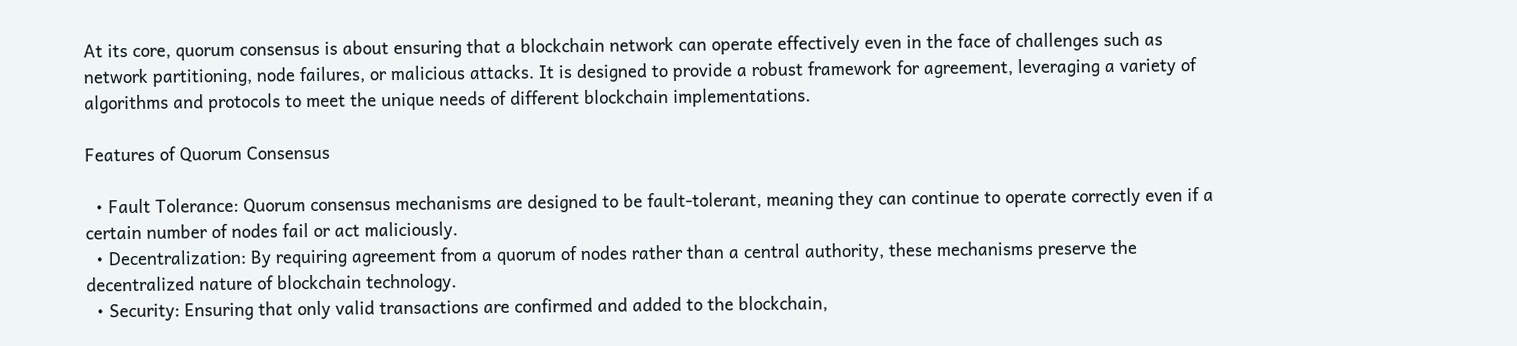At its core, quorum consensus is about ensuring that a blockchain network can operate effectively even in the face of challenges such as network partitioning, node failures, or malicious attacks. It is designed to provide a robust framework for agreement, leveraging a variety of algorithms and protocols to meet the unique needs of different blockchain implementations.

Features of Quorum Consensus

  • Fault Tolerance: Quorum consensus mechanisms are designed to be fault-tolerant, meaning they can continue to operate correctly even if a certain number of nodes fail or act maliciously.
  • Decentralization: By requiring agreement from a quorum of nodes rather than a central authority, these mechanisms preserve the decentralized nature of blockchain technology.
  • Security: Ensuring that only valid transactions are confirmed and added to the blockchain,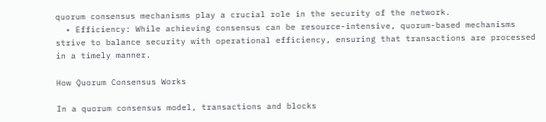quorum consensus mechanisms play a crucial role in the security of the network.
  • Efficiency: While achieving consensus can be resource-intensive, quorum-based mechanisms strive to balance security with operational efficiency, ensuring that transactions are processed in a timely manner.

How Quorum Consensus Works

In a quorum consensus model, transactions and blocks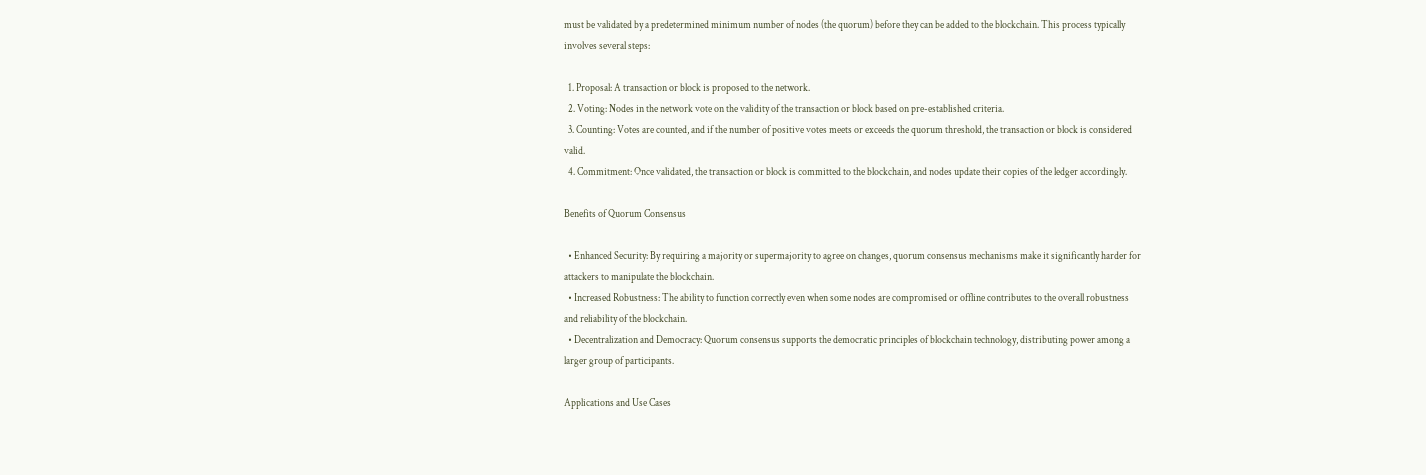must be validated by a predetermined minimum number of nodes (the quorum) before they can be added to the blockchain. This process typically involves several steps:

  1. Proposal: A transaction or block is proposed to the network.
  2. Voting: Nodes in the network vote on the validity of the transaction or block based on pre-established criteria.
  3. Counting: Votes are counted, and if the number of positive votes meets or exceeds the quorum threshold, the transaction or block is considered valid.
  4. Commitment: Once validated, the transaction or block is committed to the blockchain, and nodes update their copies of the ledger accordingly.

Benefits of Quorum Consensus

  • Enhanced Security: By requiring a majority or supermajority to agree on changes, quorum consensus mechanisms make it significantly harder for attackers to manipulate the blockchain.
  • Increased Robustness: The ability to function correctly even when some nodes are compromised or offline contributes to the overall robustness and reliability of the blockchain.
  • Decentralization and Democracy: Quorum consensus supports the democratic principles of blockchain technology, distributing power among a larger group of participants.

Applications and Use Cases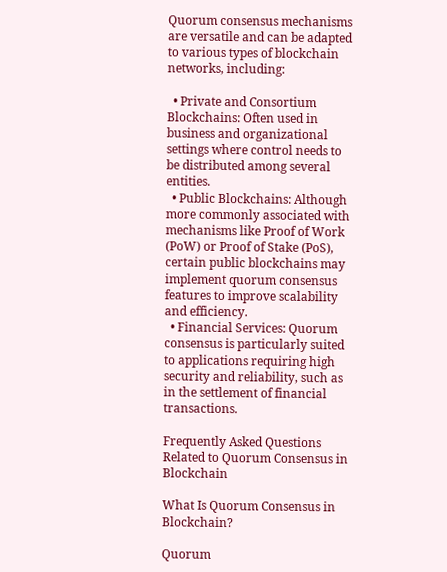Quorum consensus mechanisms are versatile and can be adapted to various types of blockchain networks, including:

  • Private and Consortium Blockchains: Often used in business and organizational settings where control needs to be distributed among several entities.
  • Public Blockchains: Although more commonly associated with mechanisms like Proof of Work (PoW) or Proof of Stake (PoS), certain public blockchains may implement quorum consensus features to improve scalability and efficiency.
  • Financial Services: Quorum consensus is particularly suited to applications requiring high security and reliability, such as in the settlement of financial transactions.

Frequently Asked Questions Related to Quorum Consensus in Blockchain

What Is Quorum Consensus in Blockchain?

Quorum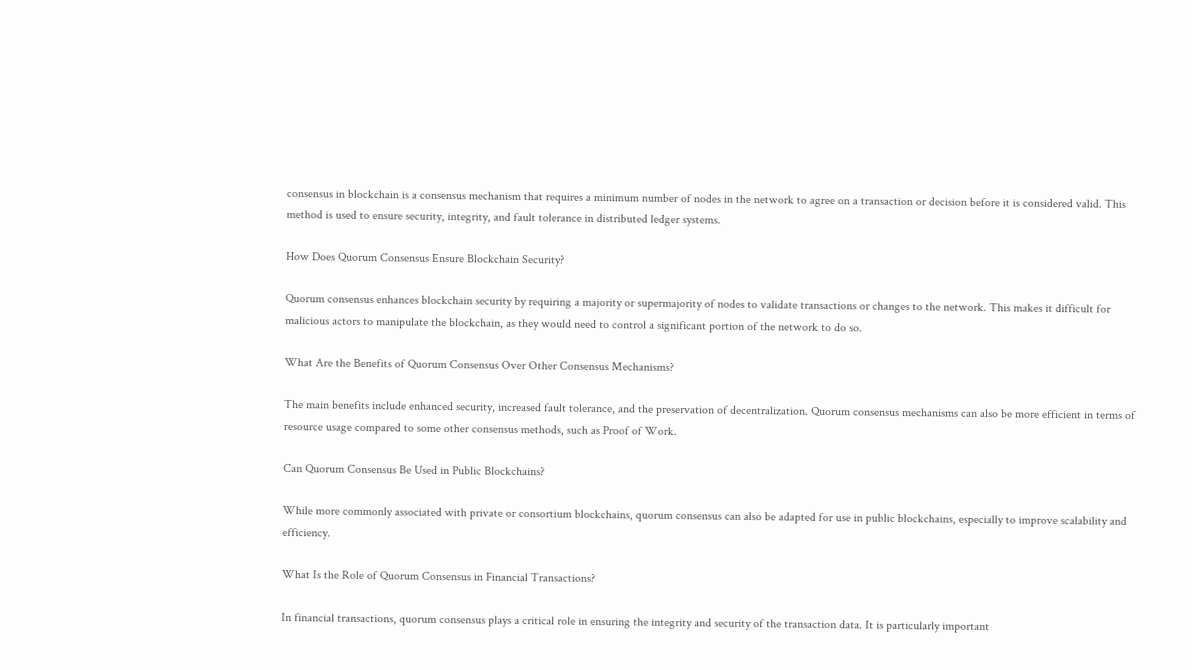consensus in blockchain is a consensus mechanism that requires a minimum number of nodes in the network to agree on a transaction or decision before it is considered valid. This method is used to ensure security, integrity, and fault tolerance in distributed ledger systems.

How Does Quorum Consensus Ensure Blockchain Security?

Quorum consensus enhances blockchain security by requiring a majority or supermajority of nodes to validate transactions or changes to the network. This makes it difficult for malicious actors to manipulate the blockchain, as they would need to control a significant portion of the network to do so.

What Are the Benefits of Quorum Consensus Over Other Consensus Mechanisms?

The main benefits include enhanced security, increased fault tolerance, and the preservation of decentralization. Quorum consensus mechanisms can also be more efficient in terms of resource usage compared to some other consensus methods, such as Proof of Work.

Can Quorum Consensus Be Used in Public Blockchains?

While more commonly associated with private or consortium blockchains, quorum consensus can also be adapted for use in public blockchains, especially to improve scalability and efficiency.

What Is the Role of Quorum Consensus in Financial Transactions?

In financial transactions, quorum consensus plays a critical role in ensuring the integrity and security of the transaction data. It is particularly important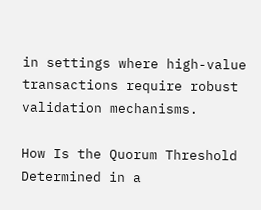in settings where high-value transactions require robust validation mechanisms.

How Is the Quorum Threshold Determined in a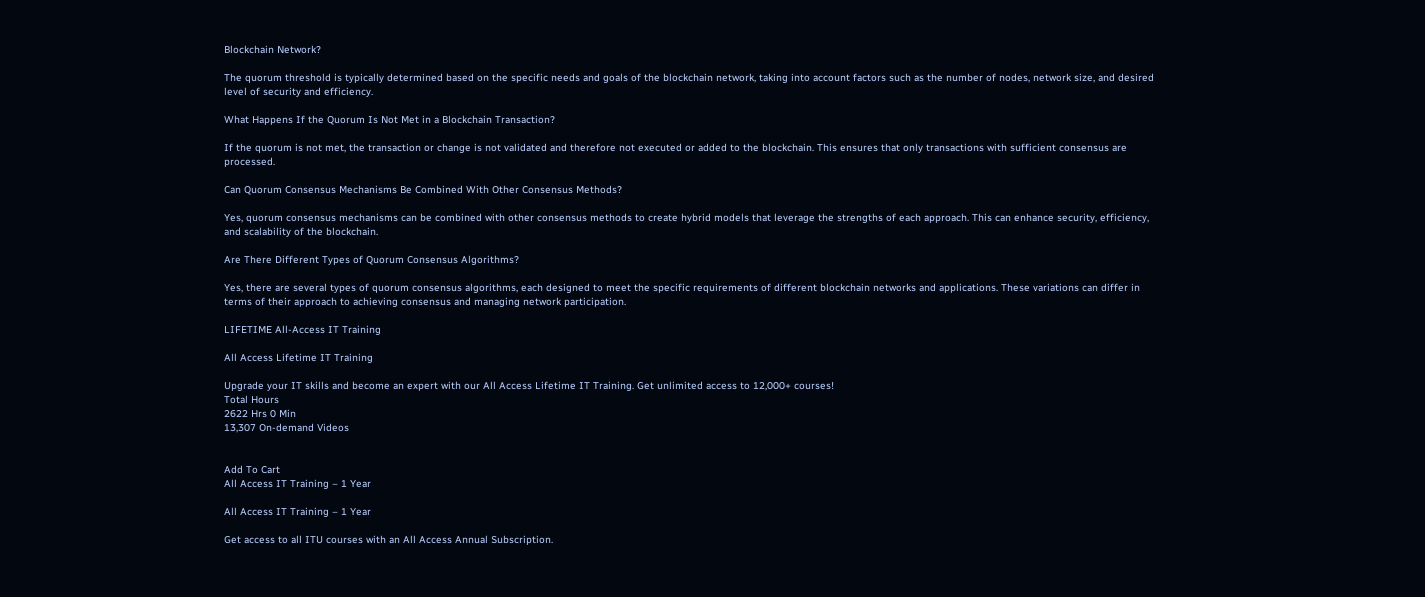Blockchain Network?

The quorum threshold is typically determined based on the specific needs and goals of the blockchain network, taking into account factors such as the number of nodes, network size, and desired level of security and efficiency.

What Happens If the Quorum Is Not Met in a Blockchain Transaction?

If the quorum is not met, the transaction or change is not validated and therefore not executed or added to the blockchain. This ensures that only transactions with sufficient consensus are processed.

Can Quorum Consensus Mechanisms Be Combined With Other Consensus Methods?

Yes, quorum consensus mechanisms can be combined with other consensus methods to create hybrid models that leverage the strengths of each approach. This can enhance security, efficiency, and scalability of the blockchain.

Are There Different Types of Quorum Consensus Algorithms?

Yes, there are several types of quorum consensus algorithms, each designed to meet the specific requirements of different blockchain networks and applications. These variations can differ in terms of their approach to achieving consensus and managing network participation.

LIFETIME All-Access IT Training

All Access Lifetime IT Training

Upgrade your IT skills and become an expert with our All Access Lifetime IT Training. Get unlimited access to 12,000+ courses!
Total Hours
2622 Hrs 0 Min
13,307 On-demand Videos


Add To Cart
All Access IT Training – 1 Year

All Access IT Training – 1 Year

Get access to all ITU courses with an All Access Annual Subscription.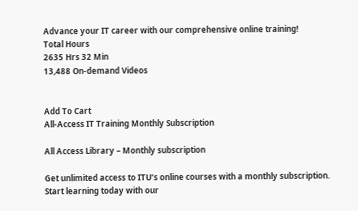Advance your IT career with our comprehensive online training!
Total Hours
2635 Hrs 32 Min
13,488 On-demand Videos


Add To Cart
All-Access IT Training Monthly Subscription

All Access Library – Monthly subscription

Get unlimited access to ITU’s online courses with a monthly subscription. Start learning today with our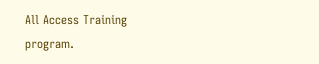All Access Training program.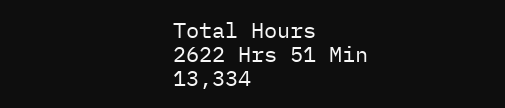Total Hours
2622 Hrs 51 Min
13,334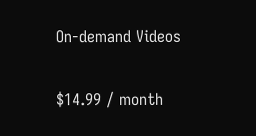On-demand Videos

$14.99 / month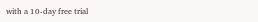with a 10-day free trial